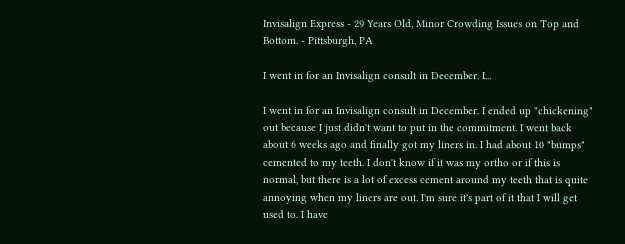Invisalign Express - 29 Years Old, Minor Crowding Issues on Top and Bottom. - Pittsburgh, PA

I went in for an Invisalign consult in December. I...

I went in for an Invisalign consult in December. I ended up "chickening" out because I just didn't want to put in the commitment. I went back about 6 weeks ago and finally got my liners in. I had about 10 "bumps" cemented to my teeth. I don't know if it was my ortho or if this is normal, but there is a lot of excess cement around my teeth that is quite annoying when my liners are out. I'm sure it's part of it that I will get used to. I have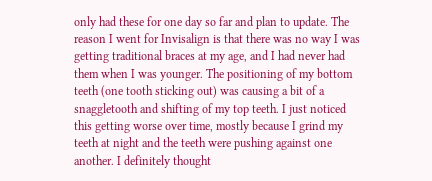only had these for one day so far and plan to update. The reason I went for Invisalign is that there was no way I was getting traditional braces at my age, and I had never had them when I was younger. The positioning of my bottom teeth (one tooth sticking out) was causing a bit of a snaggletooth and shifting of my top teeth. I just noticed this getting worse over time, mostly because I grind my teeth at night and the teeth were pushing against one another. I definitely thought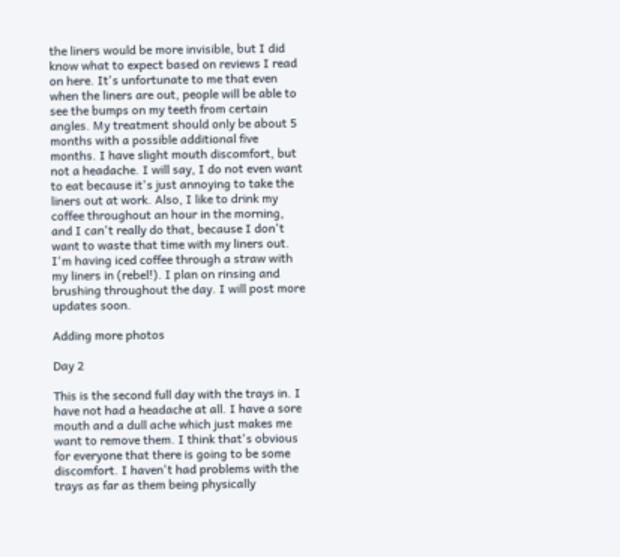the liners would be more invisible, but I did know what to expect based on reviews I read on here. It's unfortunate to me that even when the liners are out, people will be able to see the bumps on my teeth from certain angles. My treatment should only be about 5 months with a possible additional five months. I have slight mouth discomfort, but not a headache. I will say, I do not even want to eat because it's just annoying to take the liners out at work. Also, I like to drink my coffee throughout an hour in the morning, and I can't really do that, because I don't want to waste that time with my liners out. I'm having iced coffee through a straw with my liners in (rebel!). I plan on rinsing and brushing throughout the day. I will post more updates soon.

Adding more photos

Day 2

This is the second full day with the trays in. I have not had a headache at all. I have a sore mouth and a dull ache which just makes me want to remove them. I think that's obvious for everyone that there is going to be some discomfort. I haven't had problems with the trays as far as them being physically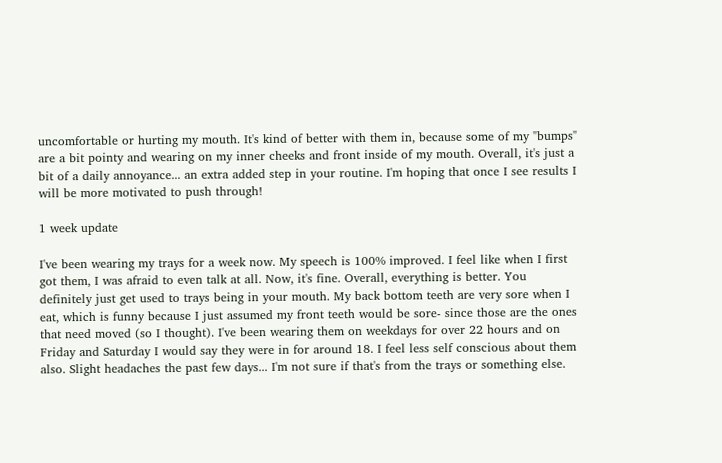uncomfortable or hurting my mouth. It's kind of better with them in, because some of my "bumps" are a bit pointy and wearing on my inner cheeks and front inside of my mouth. Overall, it's just a bit of a daily annoyance... an extra added step in your routine. I'm hoping that once I see results I will be more motivated to push through!

1 week update

I've been wearing my trays for a week now. My speech is 100% improved. I feel like when I first got them, I was afraid to even talk at all. Now, it's fine. Overall, everything is better. You definitely just get used to trays being in your mouth. My back bottom teeth are very sore when I eat, which is funny because I just assumed my front teeth would be sore- since those are the ones that need moved (so I thought). I've been wearing them on weekdays for over 22 hours and on Friday and Saturday I would say they were in for around 18. I feel less self conscious about them also. Slight headaches the past few days... I'm not sure if that's from the trays or something else.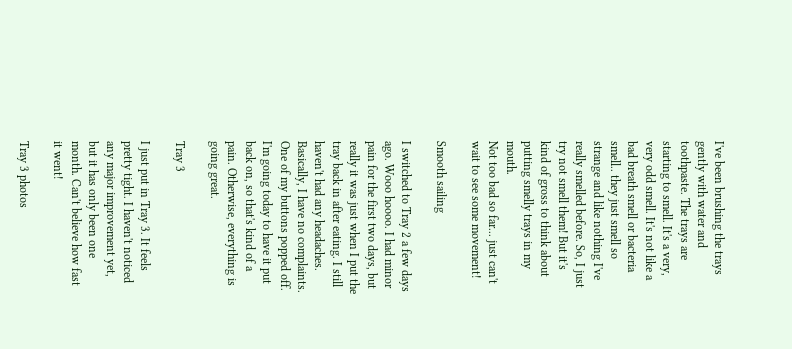I've been brushing the trays gently with water and toothpaste. The trays are starting to smell. It's a very, very odd smell. It's not like a bad breath smell or bacteria smell.. they just smell so strange and like nothing I've really smelled before. So, I just try not smell them! But it's kind of gross to think about putting smelly trays in my mouth.
Not too bad so far... just can't wait to see some movement!

Smooth sailing

I switched to Tray 2 a few days ago. Wooo hoooo. I had minor pain for the first two days, but really it was just when I put the tray back in after eating. I still haven't had any headaches. Basically, I have no complaints. One of my buttons popped off. I'm going today to have it put back on, so that's kind of a pain. Otherwise, everything is going great.

Tray 3

I just put in Tray 3. It feels pretty tight. I haven't noticed any major improvement yet, but it has only been one month. Can't believe how fast it went!

Tray 3 photos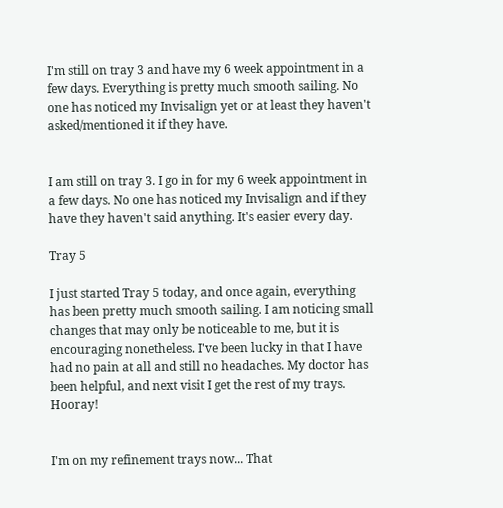I'm still on tray 3 and have my 6 week appointment in a few days. Everything is pretty much smooth sailing. No one has noticed my Invisalign yet or at least they haven't asked/mentioned it if they have.


I am still on tray 3. I go in for my 6 week appointment in a few days. No one has noticed my Invisalign and if they have they haven't said anything. It's easier every day.

Tray 5

I just started Tray 5 today, and once again, everything has been pretty much smooth sailing. I am noticing small changes that may only be noticeable to me, but it is encouraging nonetheless. I've been lucky in that I have had no pain at all and still no headaches. My doctor has been helpful, and next visit I get the rest of my trays. Hooray!


I'm on my refinement trays now... That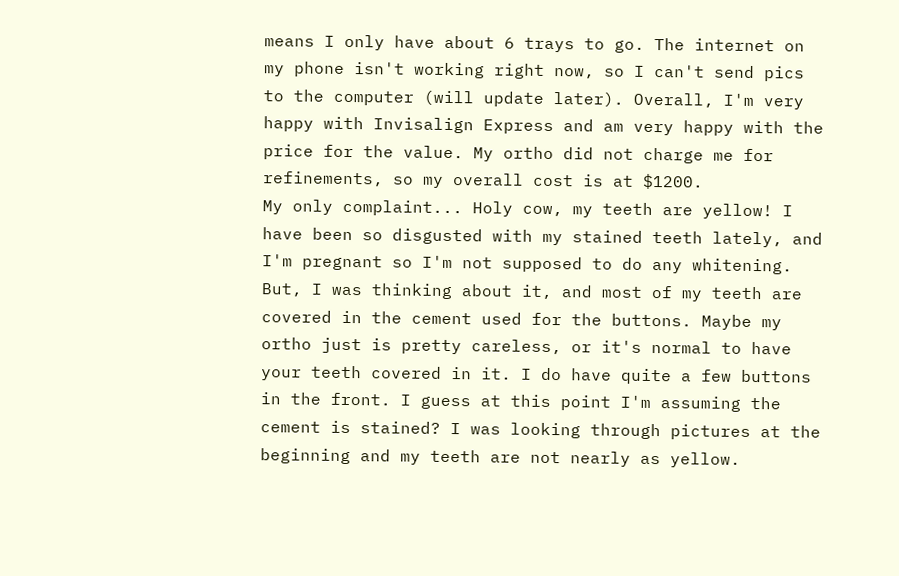means I only have about 6 trays to go. The internet on my phone isn't working right now, so I can't send pics to the computer (will update later). Overall, I'm very happy with Invisalign Express and am very happy with the price for the value. My ortho did not charge me for refinements, so my overall cost is at $1200.
My only complaint... Holy cow, my teeth are yellow! I have been so disgusted with my stained teeth lately, and I'm pregnant so I'm not supposed to do any whitening. But, I was thinking about it, and most of my teeth are covered in the cement used for the buttons. Maybe my ortho just is pretty careless, or it's normal to have your teeth covered in it. I do have quite a few buttons in the front. I guess at this point I'm assuming the cement is stained? I was looking through pictures at the beginning and my teeth are not nearly as yellow.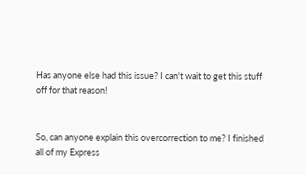Has anyone else had this issue? I can't wait to get this stuff off for that reason!


So, can anyone explain this overcorrection to me? I finished all of my Express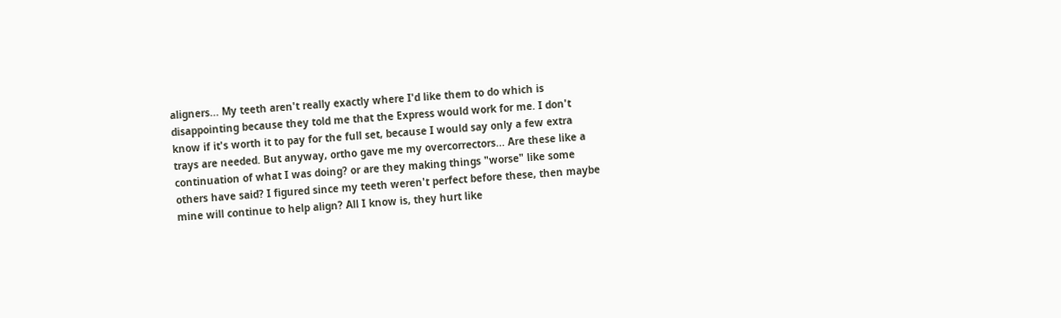aligners... My teeth aren't really exactly where I'd like them to do which is disappointing because they told me that the Express would work for me. I don't know if it's worth it to pay for the full set, because I would say only a few extra trays are needed. But anyway, ortho gave me my overcorrectors... Are these like a continuation of what I was doing? or are they making things "worse" like some others have said? I figured since my teeth weren't perfect before these, then maybe mine will continue to help align? All I know is, they hurt like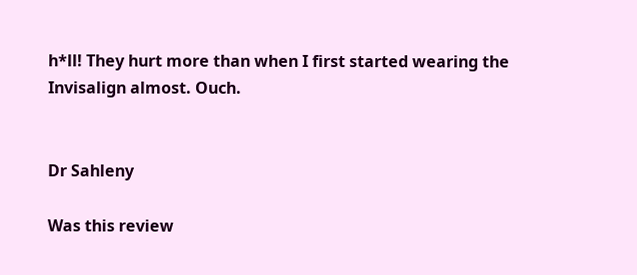h*ll! They hurt more than when I first started wearing the Invisalign almost. Ouch.


Dr Sahleny

Was this review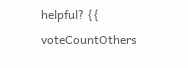helpful? {{ voteCountOthers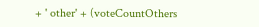+ ' other' + (voteCountOthers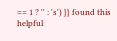== 1 ? '' : 's') }} found this helpful